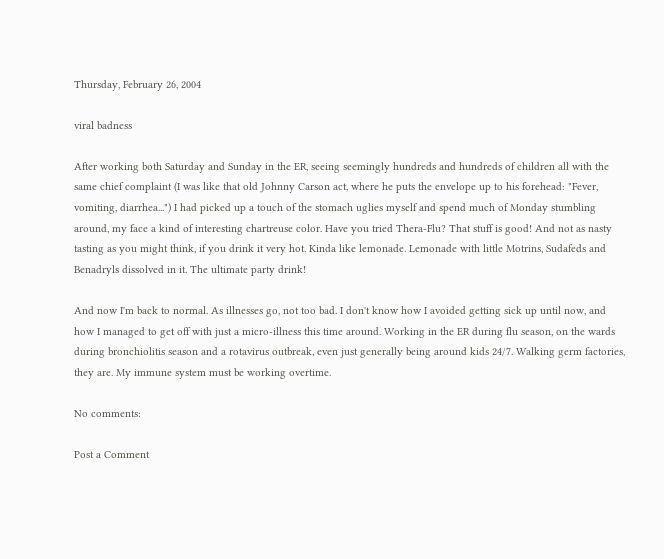Thursday, February 26, 2004

viral badness

After working both Saturday and Sunday in the ER, seeing seemingly hundreds and hundreds of children all with the same chief complaint (I was like that old Johnny Carson act, where he puts the envelope up to his forehead: "Fever, vomiting, diarrhea...") I had picked up a touch of the stomach uglies myself and spend much of Monday stumbling around, my face a kind of interesting chartreuse color. Have you tried Thera-Flu? That stuff is good! And not as nasty tasting as you might think, if you drink it very hot. Kinda like lemonade. Lemonade with little Motrins, Sudafeds and Benadryls dissolved in it. The ultimate party drink!

And now I'm back to normal. As illnesses go, not too bad. I don't know how I avoided getting sick up until now, and how I managed to get off with just a micro-illness this time around. Working in the ER during flu season, on the wards during bronchiolitis season and a rotavirus outbreak, even just generally being around kids 24/7. Walking germ factories, they are. My immune system must be working overtime.

No comments:

Post a Comment